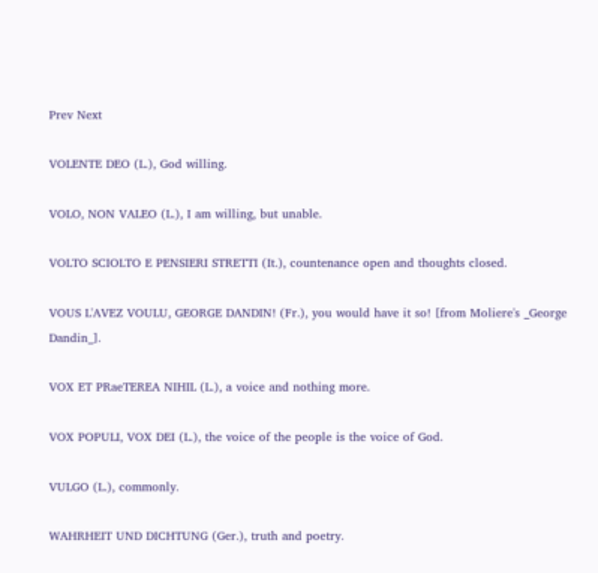Prev Next

VOLENTE DEO (L.), God willing.

VOLO, NON VALEO (L.), I am willing, but unable.

VOLTO SCIOLTO E PENSIERI STRETTI (It.), countenance open and thoughts closed.

VOUS L'AVEZ VOULU, GEORGE DANDIN! (Fr.), you would have it so! [from Moliere's _George Dandin_].

VOX ET PRaeTEREA NIHIL (L.), a voice and nothing more.

VOX POPULI, VOX DEI (L.), the voice of the people is the voice of God.

VULGO (L.), commonly.

WAHRHEIT UND DICHTUNG (Ger.), truth and poetry.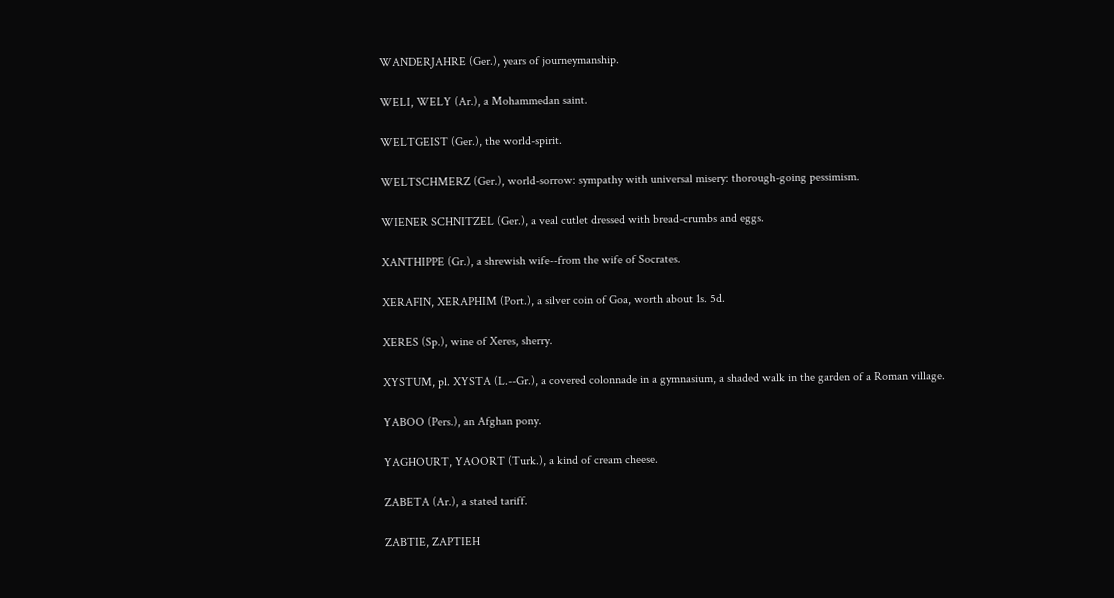WANDERJAHRE (Ger.), years of journeymanship.

WELI, WELY (Ar.), a Mohammedan saint.

WELTGEIST (Ger.), the world-spirit.

WELTSCHMERZ (Ger.), world-sorrow: sympathy with universal misery: thorough-going pessimism.

WIENER SCHNITZEL (Ger.), a veal cutlet dressed with bread-crumbs and eggs.

XANTHIPPE (Gr.), a shrewish wife--from the wife of Socrates.

XERAFIN, XERAPHIM (Port.), a silver coin of Goa, worth about 1s. 5d.

XERES (Sp.), wine of Xeres, sherry.

XYSTUM, pl. XYSTA (L.--Gr.), a covered colonnade in a gymnasium, a shaded walk in the garden of a Roman village.

YABOO (Pers.), an Afghan pony.

YAGHOURT, YAOORT (Turk.), a kind of cream cheese.

ZABETA (Ar.), a stated tariff.

ZABTIE, ZAPTIEH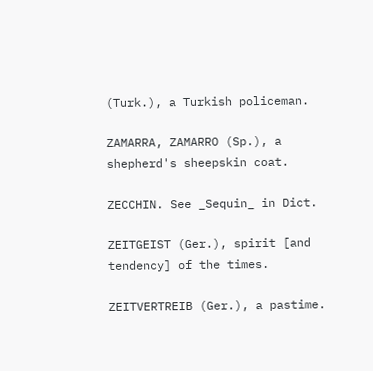(Turk.), a Turkish policeman.

ZAMARRA, ZAMARRO (Sp.), a shepherd's sheepskin coat.

ZECCHIN. See _Sequin_ in Dict.

ZEITGEIST (Ger.), spirit [and tendency] of the times.

ZEITVERTREIB (Ger.), a pastime.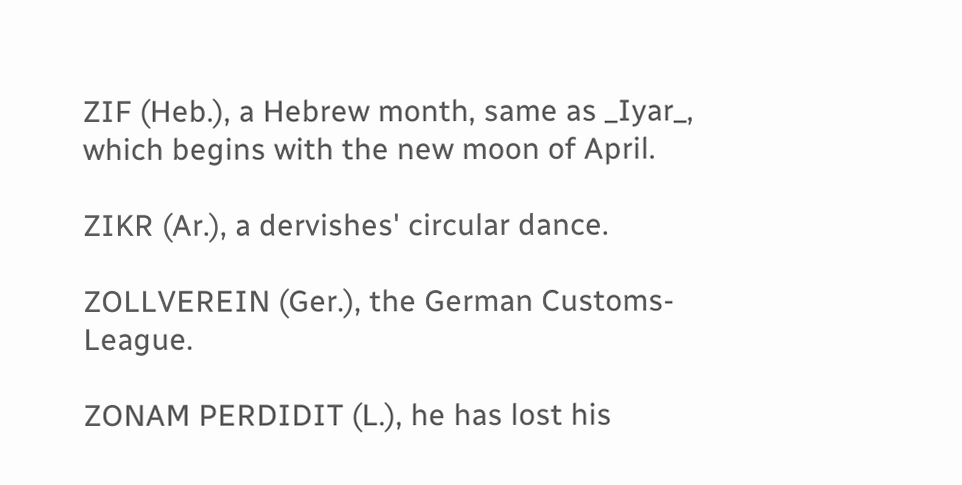ZIF (Heb.), a Hebrew month, same as _Iyar_, which begins with the new moon of April.

ZIKR (Ar.), a dervishes' circular dance.

ZOLLVEREIN (Ger.), the German Customs-League.

ZONAM PERDIDIT (L.), he has lost his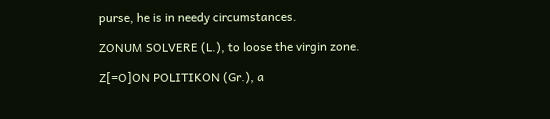purse, he is in needy circumstances.

ZONUM SOLVERE (L.), to loose the virgin zone.

Z[=O]ON POLITIKON (Gr.), a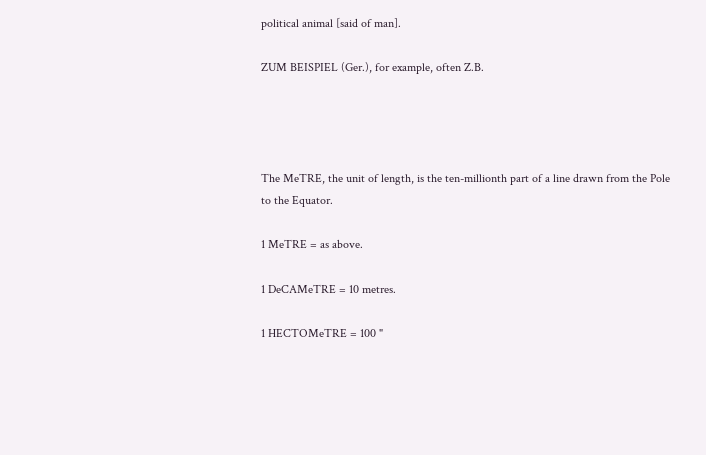political animal [said of man].

ZUM BEISPIEL (Ger.), for example, often Z.B.




The MeTRE, the unit of length, is the ten-millionth part of a line drawn from the Pole to the Equator.

1 MeTRE = as above.

1 DeCAMeTRE = 10 metres.

1 HECTOMeTRE = 100 "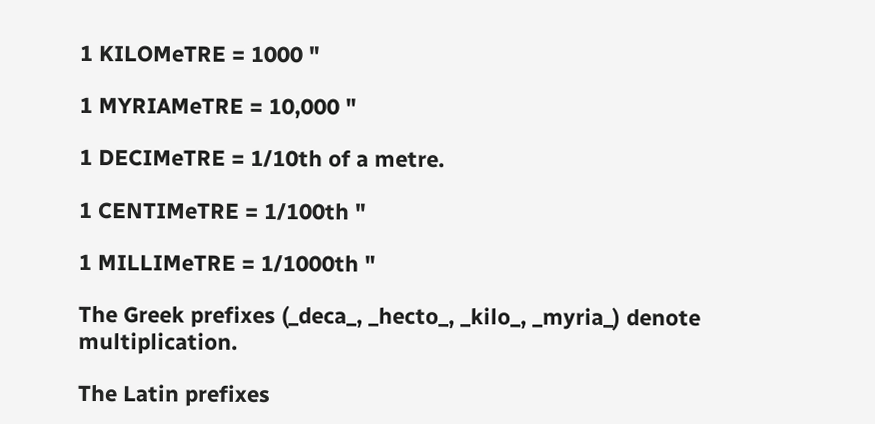1 KILOMeTRE = 1000 "

1 MYRIAMeTRE = 10,000 "

1 DECIMeTRE = 1/10th of a metre.

1 CENTIMeTRE = 1/100th "

1 MILLIMeTRE = 1/1000th "

The Greek prefixes (_deca_, _hecto_, _kilo_, _myria_) denote multiplication.

The Latin prefixes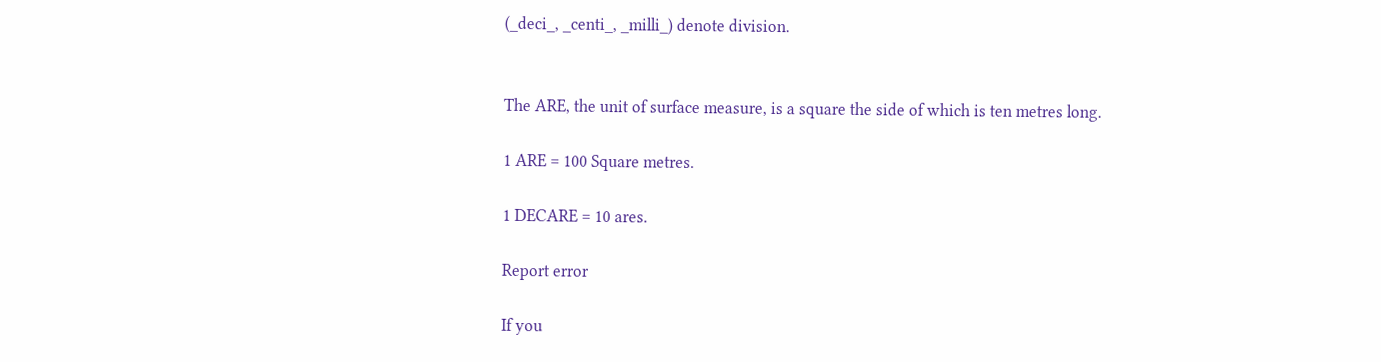(_deci_, _centi_, _milli_) denote division.


The ARE, the unit of surface measure, is a square the side of which is ten metres long.

1 ARE = 100 Square metres.

1 DECARE = 10 ares.

Report error

If you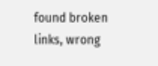found broken links, wrong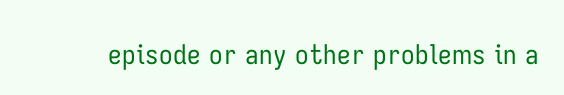episode or any other problems in a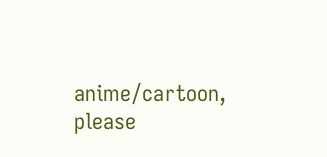anime/cartoon, please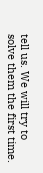tell us. We will try to solve them the first time.